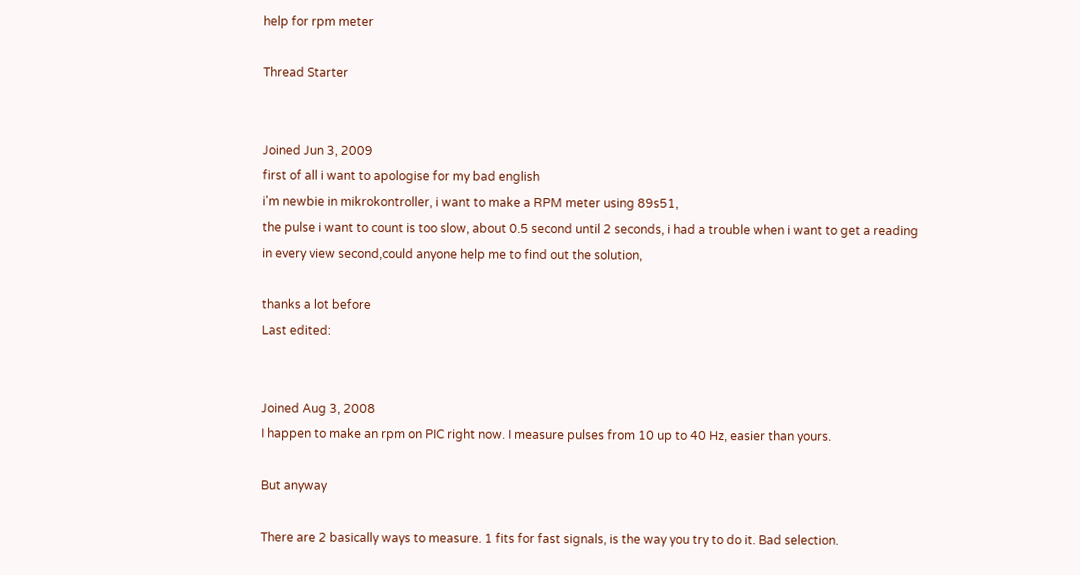help for rpm meter

Thread Starter


Joined Jun 3, 2009
first of all i want to apologise for my bad english
i'm newbie in mikrokontroller, i want to make a RPM meter using 89s51,
the pulse i want to count is too slow, about 0.5 second until 2 seconds, i had a trouble when i want to get a reading in every view second,could anyone help me to find out the solution,

thanks a lot before
Last edited:


Joined Aug 3, 2008
I happen to make an rpm on PIC right now. I measure pulses from 10 up to 40 Hz, easier than yours.

But anyway

There are 2 basically ways to measure. 1 fits for fast signals, is the way you try to do it. Bad selection.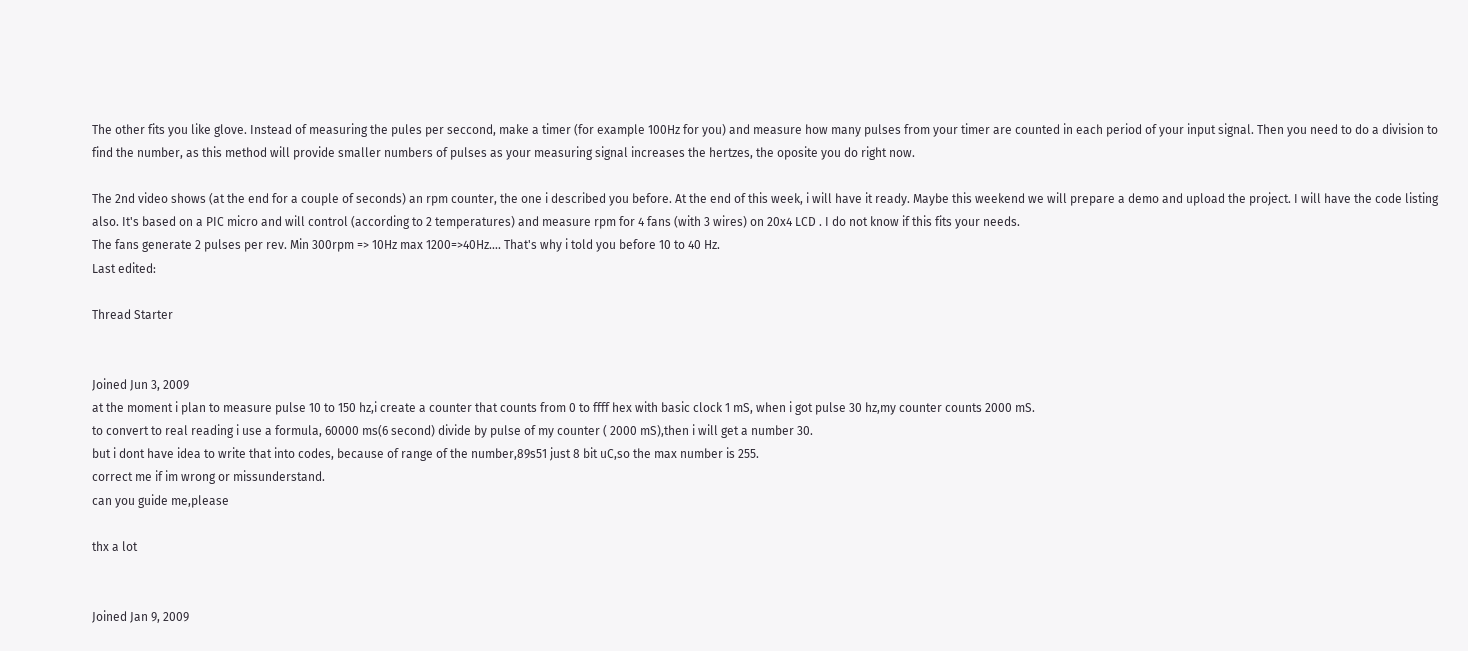The other fits you like glove. Instead of measuring the pules per seccond, make a timer (for example 100Hz for you) and measure how many pulses from your timer are counted in each period of your input signal. Then you need to do a division to find the number, as this method will provide smaller numbers of pulses as your measuring signal increases the hertzes, the oposite you do right now.

The 2nd video shows (at the end for a couple of seconds) an rpm counter, the one i described you before. At the end of this week, i will have it ready. Maybe this weekend we will prepare a demo and upload the project. I will have the code listing also. It's based on a PIC micro and will control (according to 2 temperatures) and measure rpm for 4 fans (with 3 wires) on 20x4 LCD . I do not know if this fits your needs.
The fans generate 2 pulses per rev. Min 300rpm => 10Hz max 1200=>40Hz.... That's why i told you before 10 to 40 Hz.
Last edited:

Thread Starter


Joined Jun 3, 2009
at the moment i plan to measure pulse 10 to 150 hz,i create a counter that counts from 0 to ffff hex with basic clock 1 mS, when i got pulse 30 hz,my counter counts 2000 mS.
to convert to real reading i use a formula, 60000 ms(6 second) divide by pulse of my counter ( 2000 mS),then i will get a number 30.
but i dont have idea to write that into codes, because of range of the number,89s51 just 8 bit uC,so the max number is 255.
correct me if im wrong or missunderstand.
can you guide me,please

thx a lot


Joined Jan 9, 2009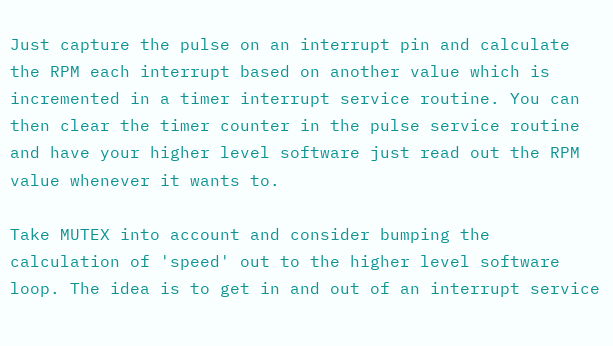Just capture the pulse on an interrupt pin and calculate the RPM each interrupt based on another value which is incremented in a timer interrupt service routine. You can then clear the timer counter in the pulse service routine and have your higher level software just read out the RPM value whenever it wants to.

Take MUTEX into account and consider bumping the calculation of 'speed' out to the higher level software loop. The idea is to get in and out of an interrupt service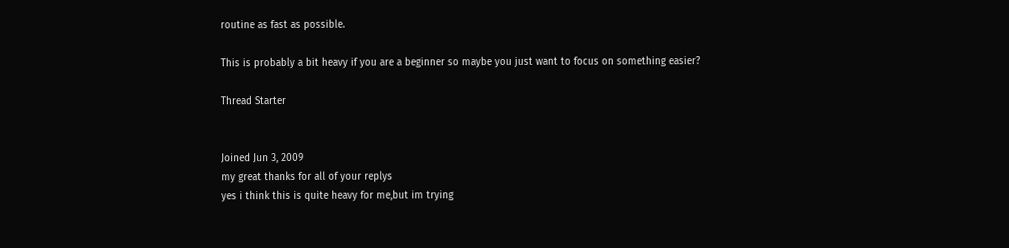routine as fast as possible.

This is probably a bit heavy if you are a beginner so maybe you just want to focus on something easier?

Thread Starter


Joined Jun 3, 2009
my great thanks for all of your replys
yes i think this is quite heavy for me,but im trying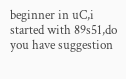beginner in uC,i started with 89s51,do you have suggestion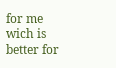for me wich is better for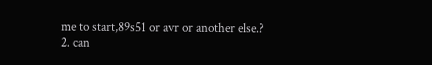me to start,89s51 or avr or another else.?
2. can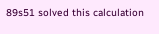89s51 solved this calculation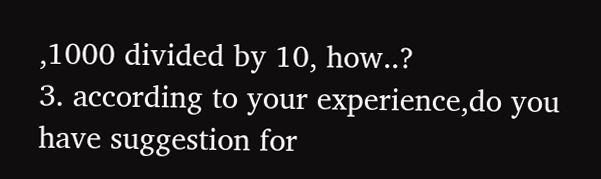,1000 divided by 10, how..?
3. according to your experience,do you have suggestion for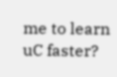me to learn uC faster?